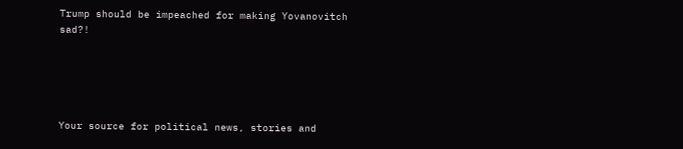Trump should be impeached for making Yovanovitch sad?!





Your source for political news, stories and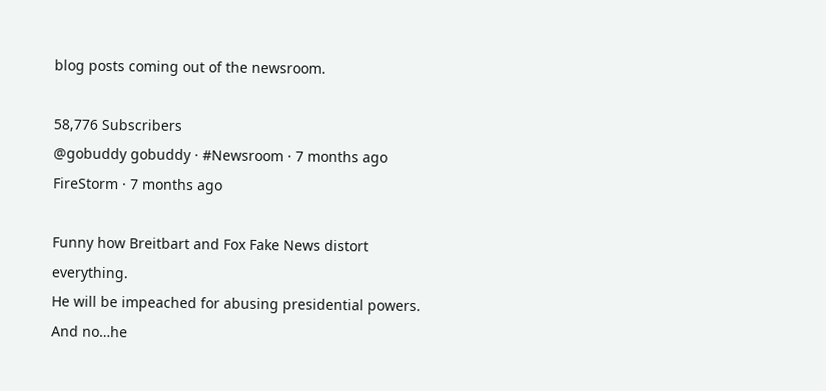blog posts coming out of the newsroom.

58,776 Subscribers
@gobuddy gobuddy · #Newsroom · 7 months ago
FireStorm · 7 months ago

Funny how Breitbart and Fox Fake News distort everything.
He will be impeached for abusing presidential powers.
And no…he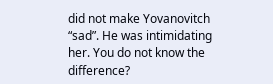did not make Yovanovitch “sad”. He was intimidating her. You do not know the difference?